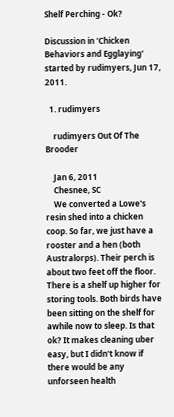Shelf Perching - Ok?

Discussion in 'Chicken Behaviors and Egglaying' started by rudimyers, Jun 17, 2011.

  1. rudimyers

    rudimyers Out Of The Brooder

    Jan 6, 2011
    Chesnee, SC
    We converted a Lowe's resin shed into a chicken coop. So far, we just have a rooster and a hen (both Australorps). Their perch is about two feet off the floor. There is a shelf up higher for storing tools. Both birds have been sitting on the shelf for awhile now to sleep. Is that ok? It makes cleaning uber easy, but I didn't know if there would be any unforseen health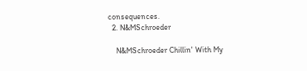consequences.
  2. N&MSchroeder

    N&MSchroeder Chillin' With My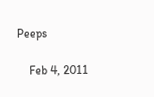Peeps

    Feb 4, 2011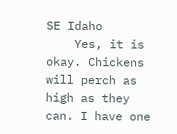SE Idaho
    Yes, it is okay. Chickens will perch as high as they can. I have one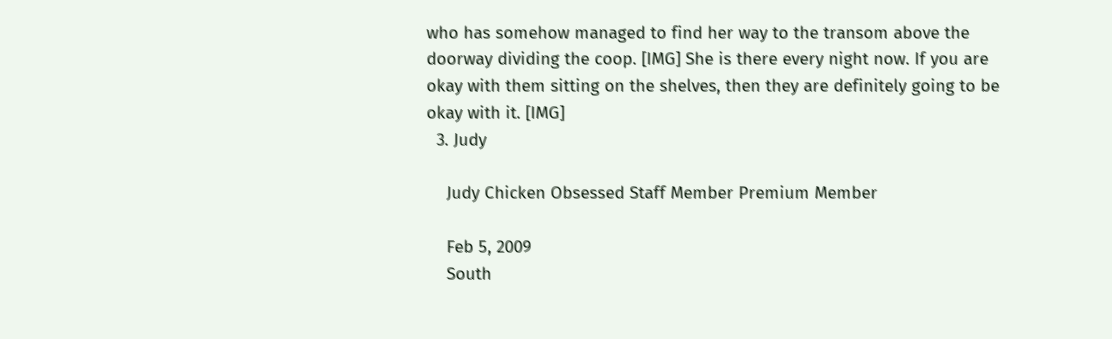who has somehow managed to find her way to the transom above the doorway dividing the coop. [IMG] She is there every night now. If you are okay with them sitting on the shelves, then they are definitely going to be okay with it. [IMG]
  3. Judy

    Judy Chicken Obsessed Staff Member Premium Member

    Feb 5, 2009
    South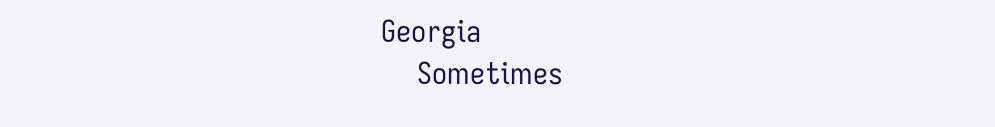Georgia
    Sometimes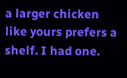a larger chicken like yours prefers a shelf. I had one.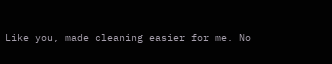Like you, made cleaning easier for me. No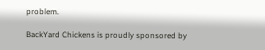problem.

BackYard Chickens is proudly sponsored by